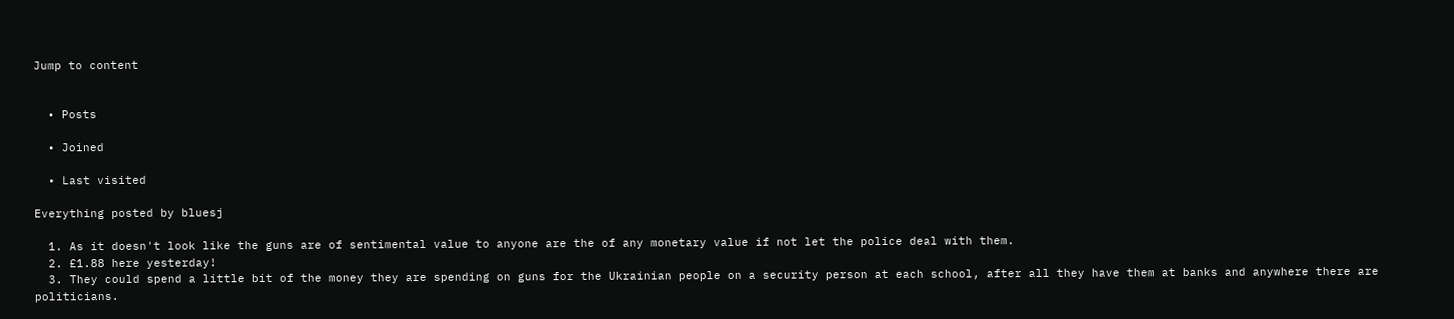Jump to content


  • Posts

  • Joined

  • Last visited

Everything posted by bluesj

  1. As it doesn't look like the guns are of sentimental value to anyone are the of any monetary value if not let the police deal with them.
  2. £1.88 here yesterday!
  3. They could spend a little bit of the money they are spending on guns for the Ukrainian people on a security person at each school, after all they have them at banks and anywhere there are politicians.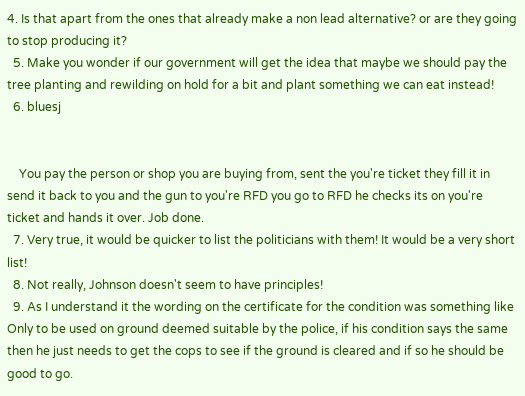4. Is that apart from the ones that already make a non lead alternative? or are they going to stop producing it?
  5. Make you wonder if our government will get the idea that maybe we should pay the tree planting and rewilding on hold for a bit and plant something we can eat instead!
  6. bluesj


    You pay the person or shop you are buying from, sent the you're ticket they fill it in send it back to you and the gun to you're RFD you go to RFD he checks its on you're ticket and hands it over. Job done.
  7. Very true, it would be quicker to list the politicians with them! It would be a very short list!
  8. Not really, Johnson doesn't seem to have principles!
  9. As I understand it the wording on the certificate for the condition was something like Only to be used on ground deemed suitable by the police, if his condition says the same then he just needs to get the cops to see if the ground is cleared and if so he should be good to go.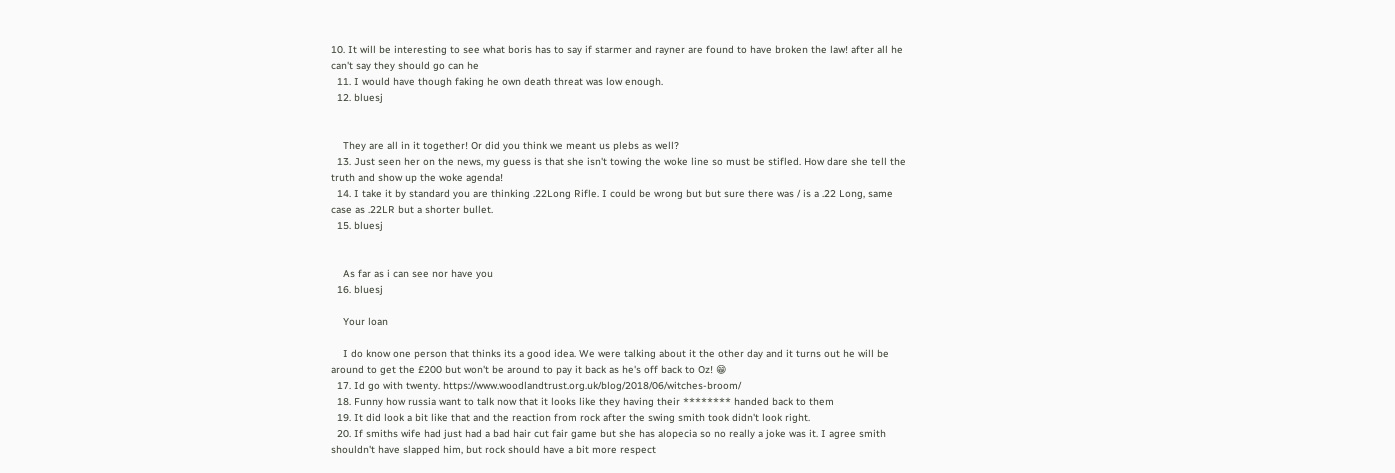10. It will be interesting to see what boris has to say if starmer and rayner are found to have broken the law! after all he can't say they should go can he
  11. I would have though faking he own death threat was low enough.
  12. bluesj


    They are all in it together! Or did you think we meant us plebs as well?
  13. Just seen her on the news, my guess is that she isn't towing the woke line so must be stifled. How dare she tell the truth and show up the woke agenda!
  14. I take it by standard you are thinking .22Long Rifle. I could be wrong but but sure there was / is a .22 Long, same case as .22LR but a shorter bullet.
  15. bluesj


    As far as i can see nor have you
  16. bluesj

    Your loan

    I do know one person that thinks its a good idea. We were talking about it the other day and it turns out he will be around to get the £200 but won't be around to pay it back as he's off back to Oz! 😁
  17. Id go with twenty. https://www.woodlandtrust.org.uk/blog/2018/06/witches-broom/
  18. Funny how russia want to talk now that it looks like they having their ******** handed back to them
  19. It did look a bit like that and the reaction from rock after the swing smith took didn't look right.
  20. If smiths wife had just had a bad hair cut fair game but she has alopecia so no really a joke was it. I agree smith shouldn't have slapped him, but rock should have a bit more respect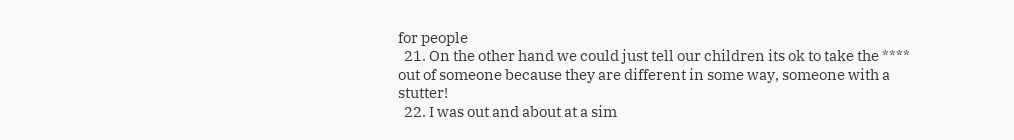for people
  21. On the other hand we could just tell our children its ok to take the **** out of someone because they are different in some way, someone with a stutter!
  22. I was out and about at a sim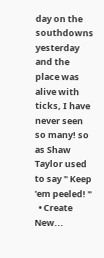day on the southdowns yesterday and the place was alive with ticks, I have never seen so many! so as Shaw Taylor used to say " Keep 'em peeled! "
  • Create New...